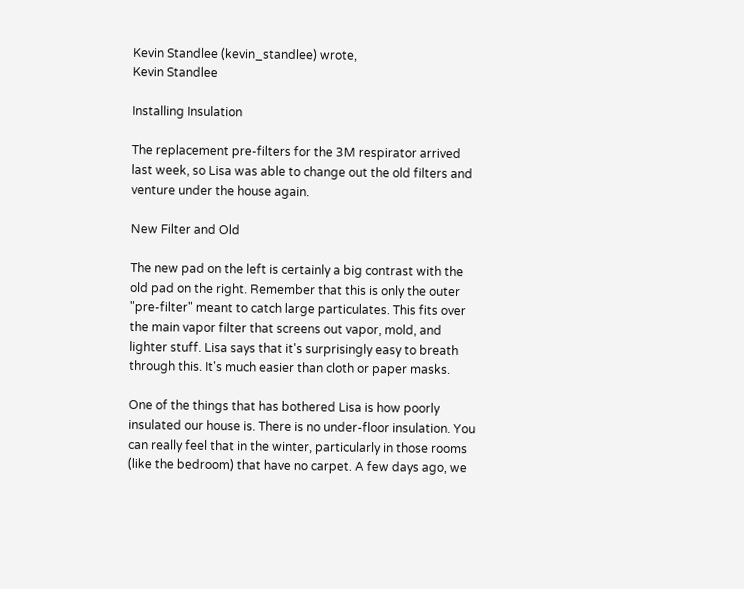Kevin Standlee (kevin_standlee) wrote,
Kevin Standlee

Installing Insulation

The replacement pre-filters for the 3M respirator arrived last week, so Lisa was able to change out the old filters and venture under the house again.

New Filter and Old

The new pad on the left is certainly a big contrast with the old pad on the right. Remember that this is only the outer "pre-filter" meant to catch large particulates. This fits over the main vapor filter that screens out vapor, mold, and lighter stuff. Lisa says that it's surprisingly easy to breath through this. It's much easier than cloth or paper masks.

One of the things that has bothered Lisa is how poorly insulated our house is. There is no under-floor insulation. You can really feel that in the winter, particularly in those rooms (like the bedroom) that have no carpet. A few days ago, we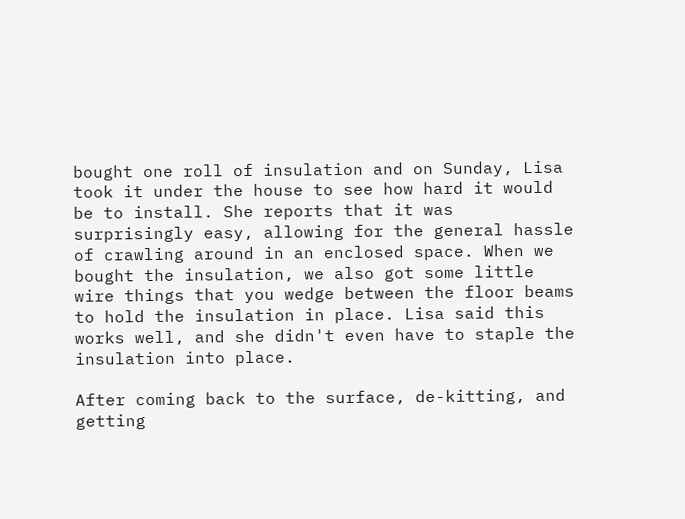bought one roll of insulation and on Sunday, Lisa took it under the house to see how hard it would be to install. She reports that it was surprisingly easy, allowing for the general hassle of crawling around in an enclosed space. When we bought the insulation, we also got some little wire things that you wedge between the floor beams to hold the insulation in place. Lisa said this works well, and she didn't even have to staple the insulation into place.

After coming back to the surface, de-kitting, and getting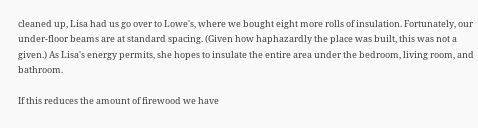cleaned up, Lisa had us go over to Lowe's, where we bought eight more rolls of insulation. Fortunately, our under-floor beams are at standard spacing. (Given how haphazardly the place was built, this was not a given.) As Lisa's energy permits, she hopes to insulate the entire area under the bedroom, living room, and bathroom.

If this reduces the amount of firewood we have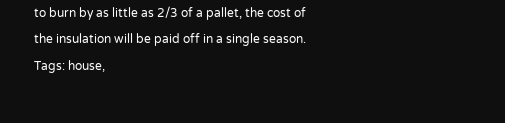to burn by as little as 2/3 of a pallet, the cost of the insulation will be paid off in a single season.
Tags: house,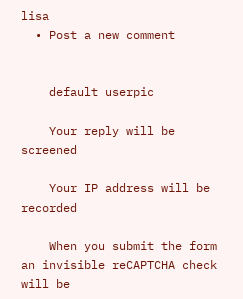lisa
  • Post a new comment


    default userpic

    Your reply will be screened

    Your IP address will be recorded

    When you submit the form an invisible reCAPTCHA check will be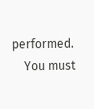performed.
    You must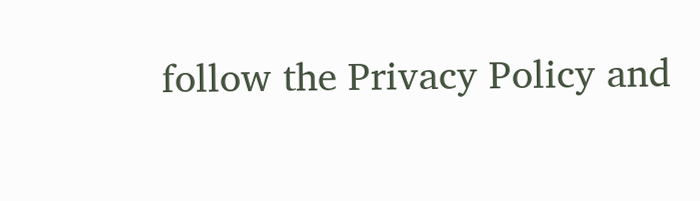follow the Privacy Policy and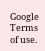Google Terms of use.